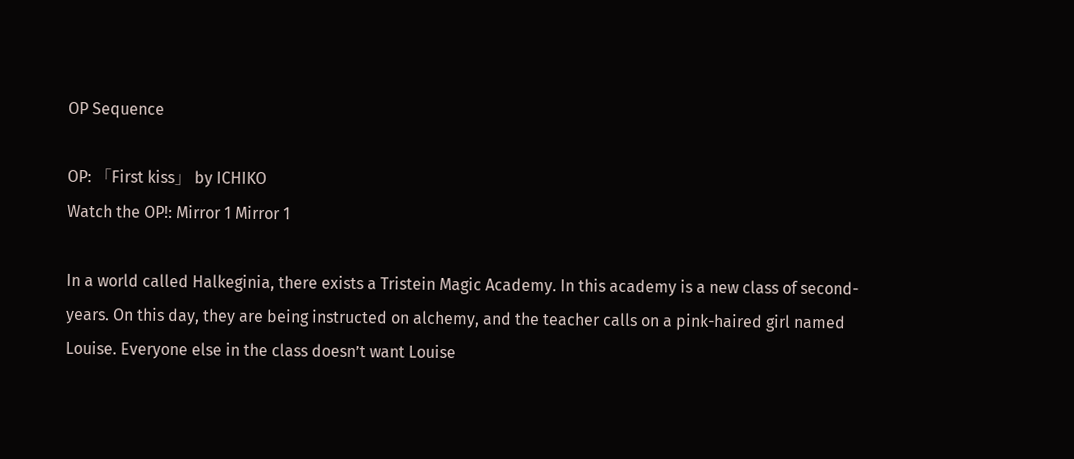OP Sequence

OP: 「First kiss」 by ICHIKO
Watch the OP!: Mirror 1 Mirror 1

In a world called Halkeginia, there exists a Tristein Magic Academy. In this academy is a new class of second-years. On this day, they are being instructed on alchemy, and the teacher calls on a pink-haired girl named Louise. Everyone else in the class doesn’t want Louise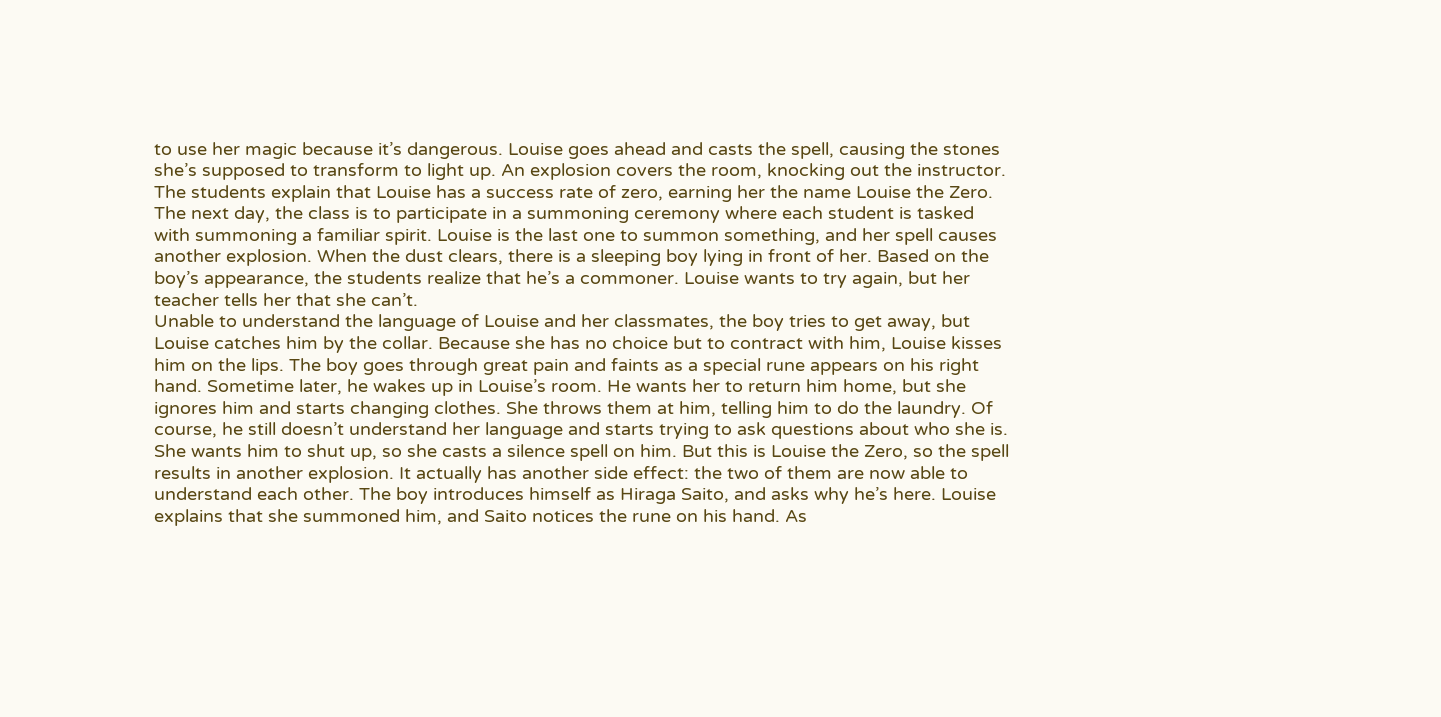to use her magic because it’s dangerous. Louise goes ahead and casts the spell, causing the stones she’s supposed to transform to light up. An explosion covers the room, knocking out the instructor. The students explain that Louise has a success rate of zero, earning her the name Louise the Zero. The next day, the class is to participate in a summoning ceremony where each student is tasked with summoning a familiar spirit. Louise is the last one to summon something, and her spell causes another explosion. When the dust clears, there is a sleeping boy lying in front of her. Based on the boy’s appearance, the students realize that he’s a commoner. Louise wants to try again, but her teacher tells her that she can’t.
Unable to understand the language of Louise and her classmates, the boy tries to get away, but Louise catches him by the collar. Because she has no choice but to contract with him, Louise kisses him on the lips. The boy goes through great pain and faints as a special rune appears on his right hand. Sometime later, he wakes up in Louise’s room. He wants her to return him home, but she ignores him and starts changing clothes. She throws them at him, telling him to do the laundry. Of course, he still doesn’t understand her language and starts trying to ask questions about who she is. She wants him to shut up, so she casts a silence spell on him. But this is Louise the Zero, so the spell results in another explosion. It actually has another side effect: the two of them are now able to understand each other. The boy introduces himself as Hiraga Saito, and asks why he’s here. Louise explains that she summoned him, and Saito notices the rune on his hand. As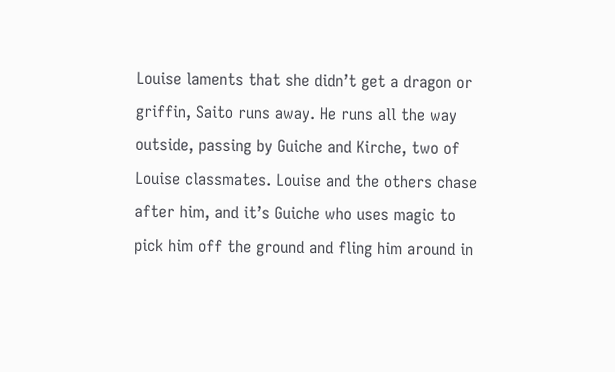Louise laments that she didn’t get a dragon or griffin, Saito runs away. He runs all the way outside, passing by Guiche and Kirche, two of Louise classmates. Louise and the others chase after him, and it’s Guiche who uses magic to pick him off the ground and fling him around in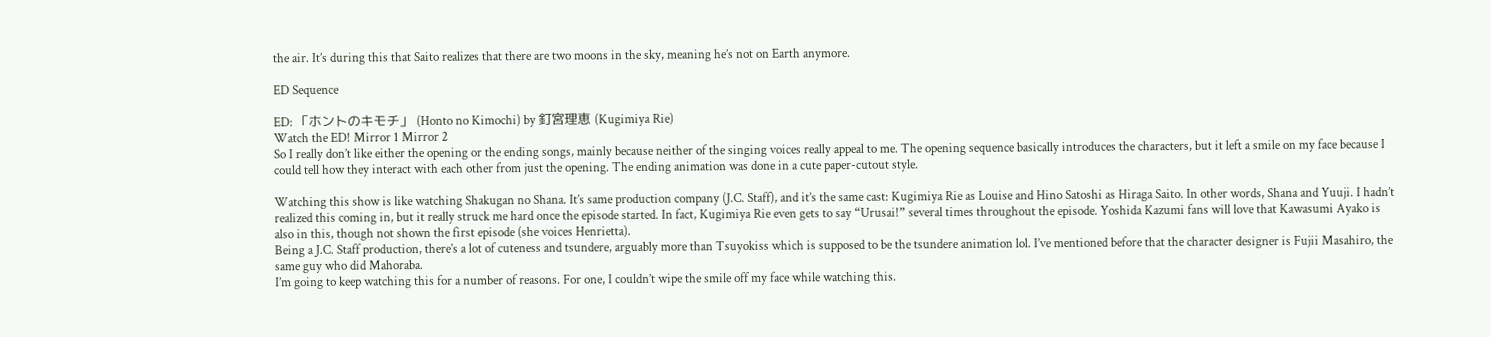the air. It’s during this that Saito realizes that there are two moons in the sky, meaning he’s not on Earth anymore.

ED Sequence

ED: 「ホントのキモチ」 (Honto no Kimochi) by 釘宮理恵 (Kugimiya Rie)
Watch the ED! Mirror 1 Mirror 2
So I really don’t like either the opening or the ending songs, mainly because neither of the singing voices really appeal to me. The opening sequence basically introduces the characters, but it left a smile on my face because I could tell how they interact with each other from just the opening. The ending animation was done in a cute paper-cutout style.

Watching this show is like watching Shakugan no Shana. It’s same production company (J.C. Staff), and it’s the same cast: Kugimiya Rie as Louise and Hino Satoshi as Hiraga Saito. In other words, Shana and Yuuji. I hadn’t realized this coming in, but it really struck me hard once the episode started. In fact, Kugimiya Rie even gets to say “Urusai!” several times throughout the episode. Yoshida Kazumi fans will love that Kawasumi Ayako is also in this, though not shown the first episode (she voices Henrietta).
Being a J.C. Staff production, there’s a lot of cuteness and tsundere, arguably more than Tsuyokiss which is supposed to be the tsundere animation lol. I’ve mentioned before that the character designer is Fujii Masahiro, the same guy who did Mahoraba.
I’m going to keep watching this for a number of reasons. For one, I couldn’t wipe the smile off my face while watching this.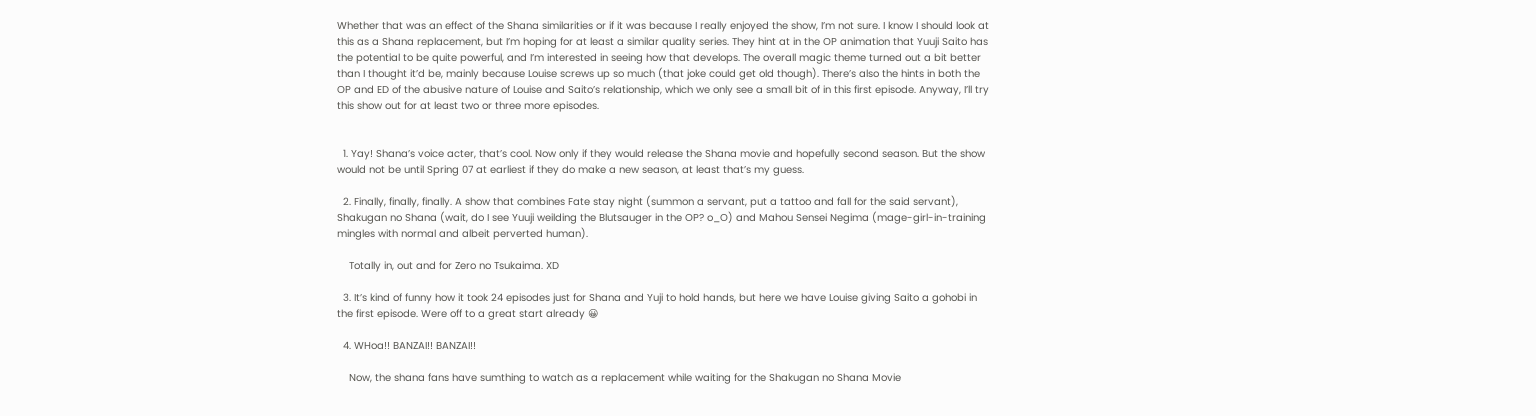Whether that was an effect of the Shana similarities or if it was because I really enjoyed the show, I’m not sure. I know I should look at this as a Shana replacement, but I’m hoping for at least a similar quality series. They hint at in the OP animation that Yuuji Saito has the potential to be quite powerful, and I’m interested in seeing how that develops. The overall magic theme turned out a bit better than I thought it’d be, mainly because Louise screws up so much (that joke could get old though). There’s also the hints in both the OP and ED of the abusive nature of Louise and Saito’s relationship, which we only see a small bit of in this first episode. Anyway, I’ll try this show out for at least two or three more episodes.


  1. Yay! Shana’s voice acter, that’s cool. Now only if they would release the Shana movie and hopefully second season. But the show would not be until Spring 07 at earliest if they do make a new season, at least that’s my guess.

  2. Finally, finally, finally. A show that combines Fate stay night (summon a servant, put a tattoo and fall for the said servant), Shakugan no Shana (wait, do I see Yuuji weilding the Blutsauger in the OP? o_O) and Mahou Sensei Negima (mage-girl-in-training mingles with normal and albeit perverted human).

    Totally in, out and for Zero no Tsukaima. XD

  3. It’s kind of funny how it took 24 episodes just for Shana and Yuji to hold hands, but here we have Louise giving Saito a gohobi in the first episode. Were off to a great start already 😀

  4. WHoa!! BANZAI!! BANZAI!!

    Now, the shana fans have sumthing to watch as a replacement while waiting for the Shakugan no Shana Movie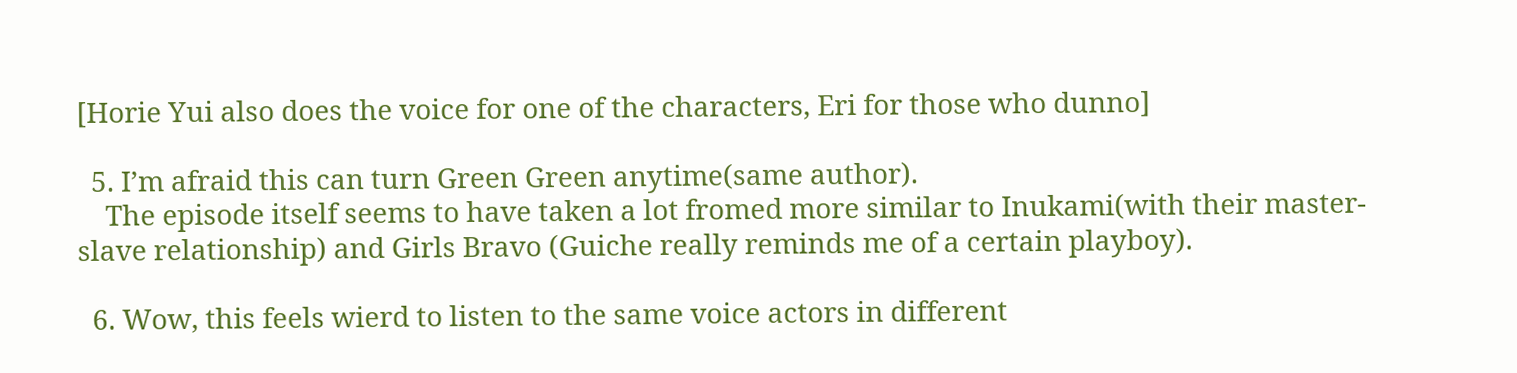[Horie Yui also does the voice for one of the characters, Eri for those who dunno]

  5. I’m afraid this can turn Green Green anytime(same author).
    The episode itself seems to have taken a lot fromed more similar to Inukami(with their master-slave relationship) and Girls Bravo (Guiche really reminds me of a certain playboy).

  6. Wow, this feels wierd to listen to the same voice actors in different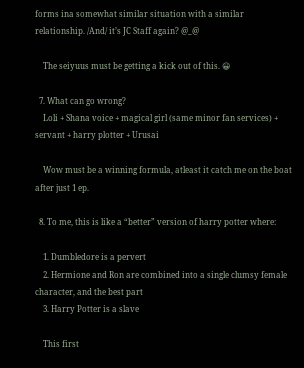forms ina somewhat similar situation with a similar relationship. /And/ it’s JC Staff again? @_@

    The seiyuus must be getting a kick out of this. 😀

  7. What can go wrong?
    Loli + Shana voice + magical girl (same minor fan services) + servant + harry plotter + Urusai

    Wow must be a winning formula, atleast it catch me on the boat after just 1 ep.

  8. To me, this is like a “better” version of harry potter where:

    1. Dumbledore is a pervert
    2. Hermione and Ron are combined into a single clumsy female character, and the best part
    3. Harry Potter is a slave

    This first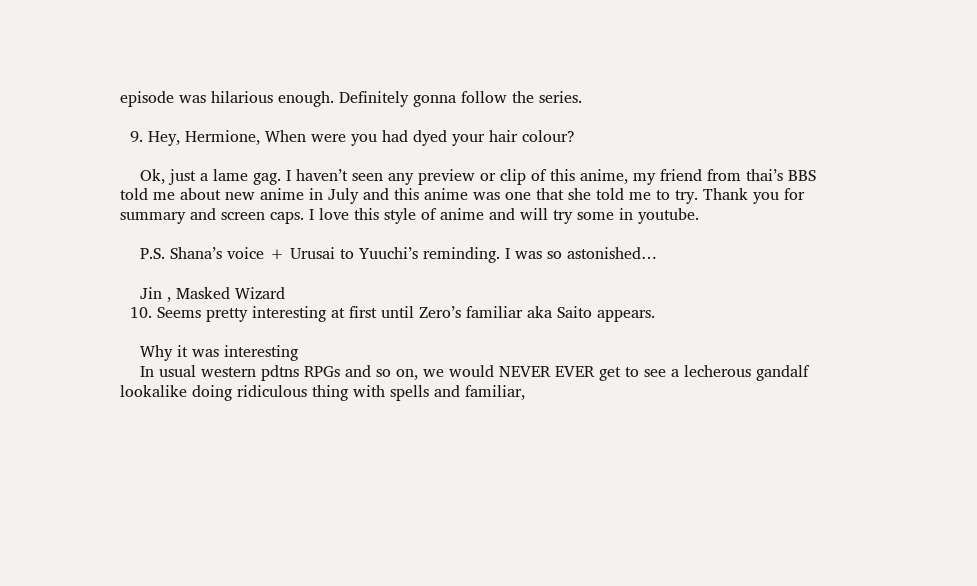episode was hilarious enough. Definitely gonna follow the series.

  9. Hey, Hermione, When were you had dyed your hair colour?

    Ok, just a lame gag. I haven’t seen any preview or clip of this anime, my friend from thai’s BBS told me about new anime in July and this anime was one that she told me to try. Thank you for summary and screen caps. I love this style of anime and will try some in youtube.

    P.S. Shana’s voice + Urusai to Yuuchi’s reminding. I was so astonished…

    Jin , Masked Wizard
  10. Seems pretty interesting at first until Zero’s familiar aka Saito appears.

    Why it was interesting
    In usual western pdtns RPGs and so on, we would NEVER EVER get to see a lecherous gandalf lookalike doing ridiculous thing with spells and familiar,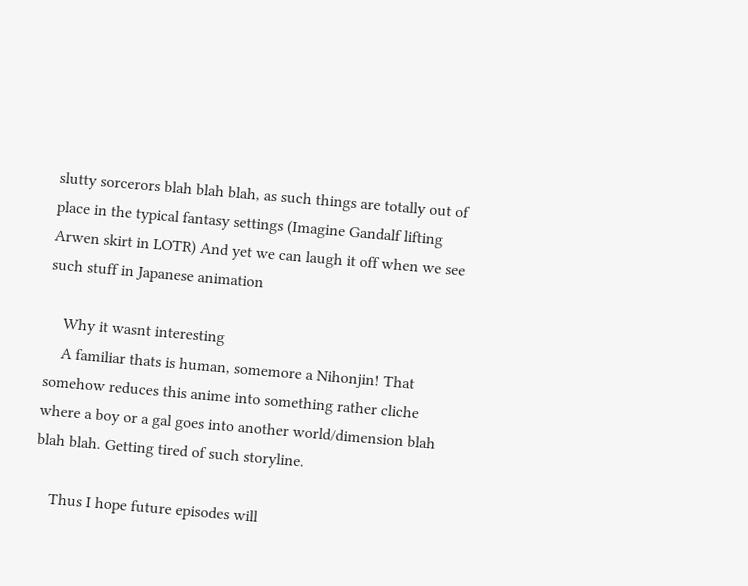slutty sorcerors blah blah blah, as such things are totally out of place in the typical fantasy settings (Imagine Gandalf lifting Arwen skirt in LOTR) And yet we can laugh it off when we see such stuff in Japanese animation

    Why it wasnt interesting
    A familiar thats is human, somemore a Nihonjin! That somehow reduces this anime into something rather cliche where a boy or a gal goes into another world/dimension blah blah blah. Getting tired of such storyline.

    Thus I hope future episodes will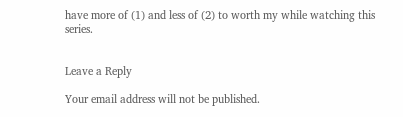have more of (1) and less of (2) to worth my while watching this series.


Leave a Reply

Your email address will not be published.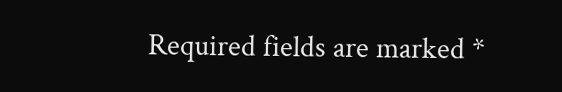Required fields are marked *